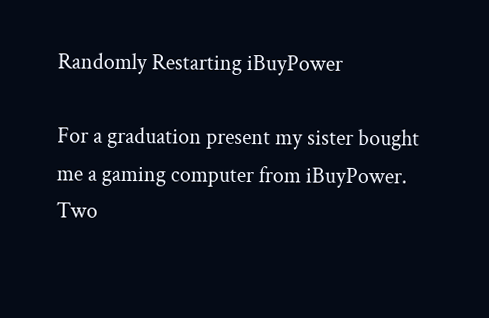Randomly Restarting iBuyPower

For a graduation present my sister bought me a gaming computer from iBuyPower.
Two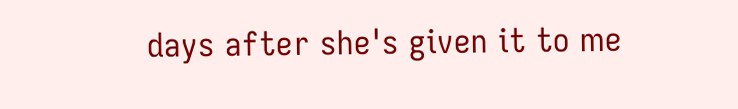days after she's given it to me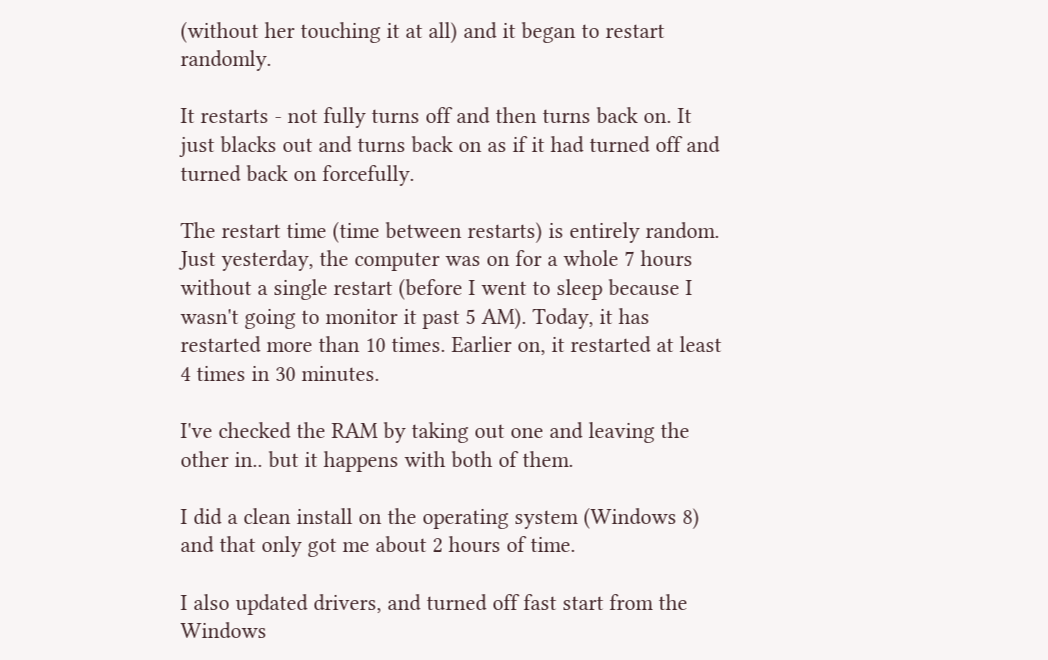(without her touching it at all) and it began to restart randomly.

It restarts - not fully turns off and then turns back on. It just blacks out and turns back on as if it had turned off and turned back on forcefully.

The restart time (time between restarts) is entirely random.
Just yesterday, the computer was on for a whole 7 hours without a single restart (before I went to sleep because I wasn't going to monitor it past 5 AM). Today, it has restarted more than 10 times. Earlier on, it restarted at least 4 times in 30 minutes.

I've checked the RAM by taking out one and leaving the other in.. but it happens with both of them.

I did a clean install on the operating system (Windows 8) and that only got me about 2 hours of time.

I also updated drivers, and turned off fast start from the Windows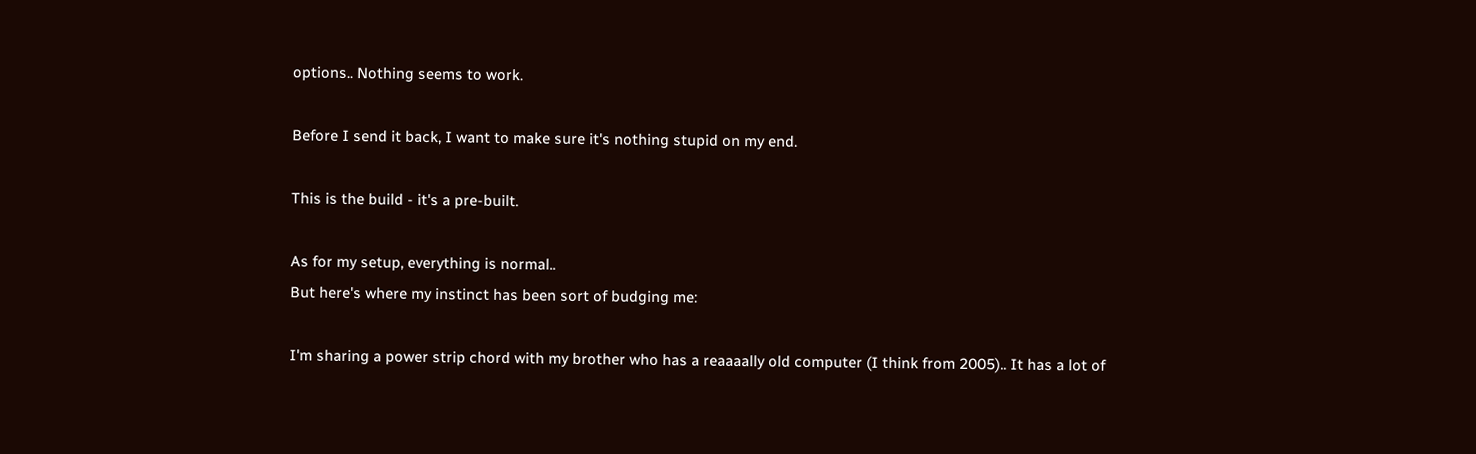options.. Nothing seems to work.

Before I send it back, I want to make sure it's nothing stupid on my end.

This is the build - it's a pre-built.

As for my setup, everything is normal..
But here's where my instinct has been sort of budging me:

I'm sharing a power strip chord with my brother who has a reaaaally old computer (I think from 2005).. It has a lot of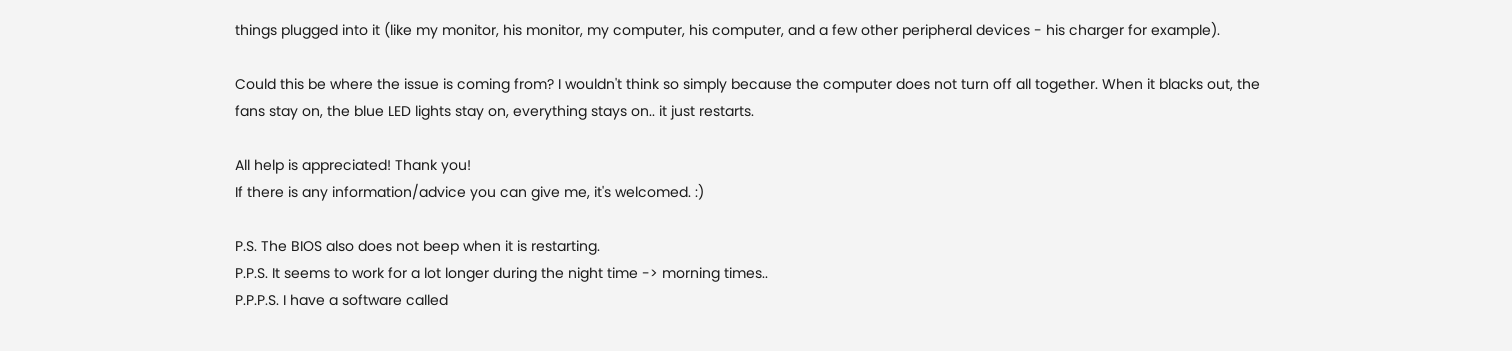things plugged into it (like my monitor, his monitor, my computer, his computer, and a few other peripheral devices - his charger for example).

Could this be where the issue is coming from? I wouldn't think so simply because the computer does not turn off all together. When it blacks out, the fans stay on, the blue LED lights stay on, everything stays on.. it just restarts.

All help is appreciated! Thank you!
If there is any information/advice you can give me, it's welcomed. :)

P.S. The BIOS also does not beep when it is restarting.
P.P.S. It seems to work for a lot longer during the night time -> morning times..
P.P.P.S. I have a software called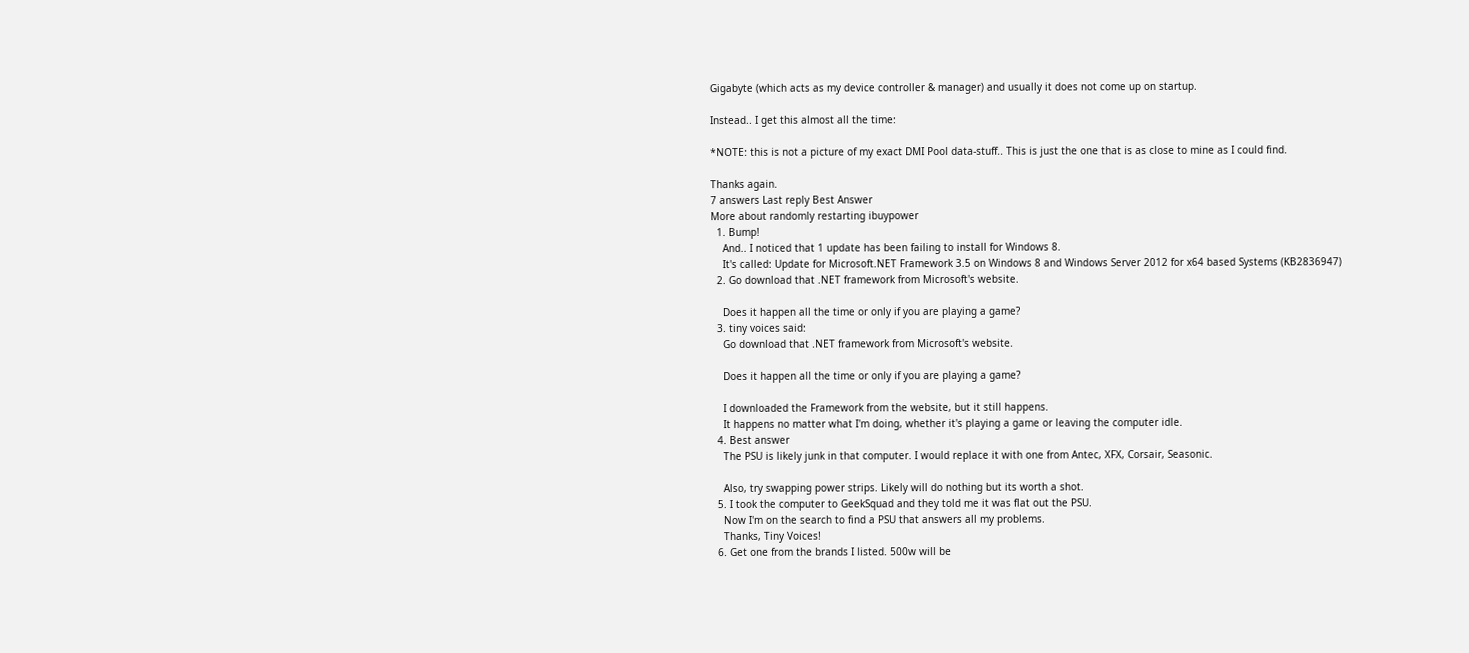Gigabyte (which acts as my device controller & manager) and usually it does not come up on startup.

Instead.. I get this almost all the time:

*NOTE: this is not a picture of my exact DMI Pool data-stuff.. This is just the one that is as close to mine as I could find.

Thanks again.
7 answers Last reply Best Answer
More about randomly restarting ibuypower
  1. Bump!
    And.. I noticed that 1 update has been failing to install for Windows 8.
    It's called: Update for Microsoft.NET Framework 3.5 on Windows 8 and Windows Server 2012 for x64 based Systems (KB2836947)
  2. Go download that .NET framework from Microsoft's website.

    Does it happen all the time or only if you are playing a game?
  3. tiny voices said:
    Go download that .NET framework from Microsoft's website.

    Does it happen all the time or only if you are playing a game?

    I downloaded the Framework from the website, but it still happens.
    It happens no matter what I'm doing, whether it's playing a game or leaving the computer idle.
  4. Best answer
    The PSU is likely junk in that computer. I would replace it with one from Antec, XFX, Corsair, Seasonic.

    Also, try swapping power strips. Likely will do nothing but its worth a shot.
  5. I took the computer to GeekSquad and they told me it was flat out the PSU.
    Now I'm on the search to find a PSU that answers all my problems.
    Thanks, Tiny Voices!
  6. Get one from the brands I listed. 500w will be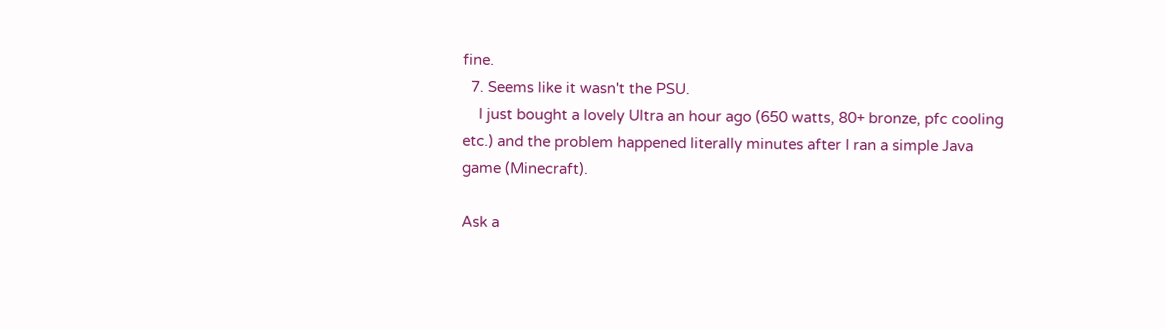fine.
  7. Seems like it wasn't the PSU.
    I just bought a lovely Ultra an hour ago (650 watts, 80+ bronze, pfc cooling etc.) and the problem happened literally minutes after I ran a simple Java game (Minecraft).

Ask a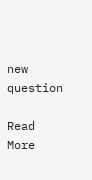new question

Read More